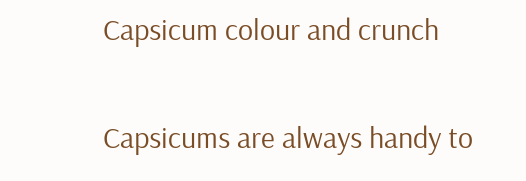Capsicum colour and crunch

Capsicums are always handy to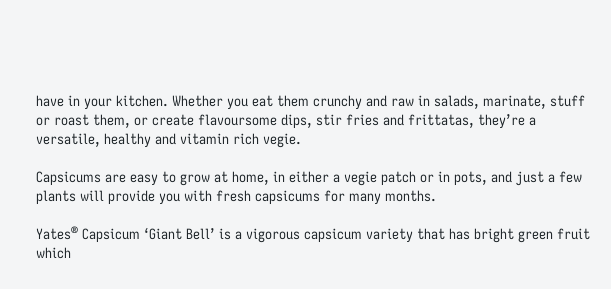have in your kitchen. Whether you eat them crunchy and raw in salads, marinate, stuff or roast them, or create flavoursome dips, stir fries and frittatas, they’re a versatile, healthy and vitamin rich vegie.

Capsicums are easy to grow at home, in either a vegie patch or in pots, and just a few plants will provide you with fresh capsicums for many months.

Yates® Capsicum ‘Giant Bell’ is a vigorous capsicum variety that has bright green fruit which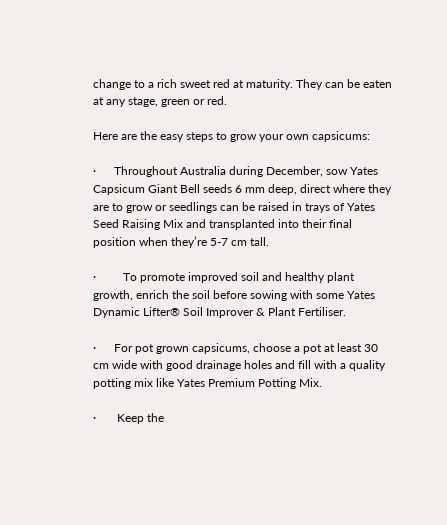change to a rich sweet red at maturity. They can be eaten at any stage, green or red.

Here are the easy steps to grow your own capsicums:

·      Throughout Australia during December, sow Yates Capsicum Giant Bell seeds 6 mm deep, direct where they are to grow or seedlings can be raised in trays of Yates Seed Raising Mix and transplanted into their final position when they’re 5-7 cm tall.

·         To promote improved soil and healthy plant growth, enrich the soil before sowing with some Yates Dynamic Lifter® Soil Improver & Plant Fertiliser.

·      For pot grown capsicums, choose a pot at least 30 cm wide with good drainage holes and fill with a quality potting mix like Yates Premium Potting Mix.

·       Keep the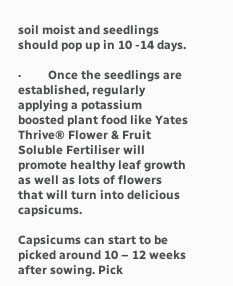soil moist and seedlings should pop up in 10 -14 days.

·         Once the seedlings are established, regularly applying a potassium boosted plant food like Yates Thrive® Flower & Fruit Soluble Fertiliser will promote healthy leaf growth as well as lots of flowers that will turn into delicious capsicums.

Capsicums can start to be picked around 10 – 12 weeks after sowing. Pick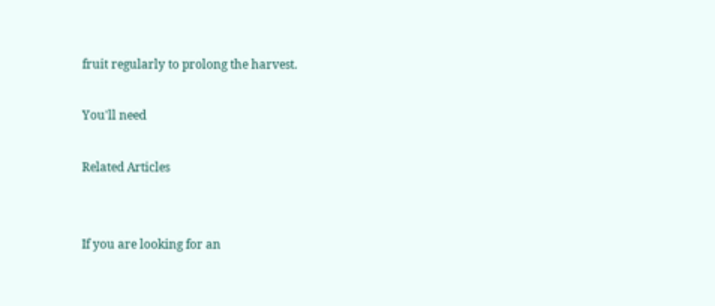fruit regularly to prolong the harvest.

You'll need

Related Articles


If you are looking for an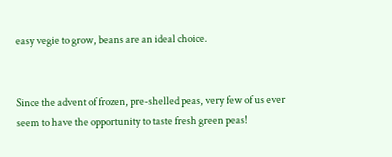easy vegie to grow, beans are an ideal choice.


Since the advent of frozen, pre-shelled peas, very few of us ever seem to have the opportunity to taste fresh green peas!